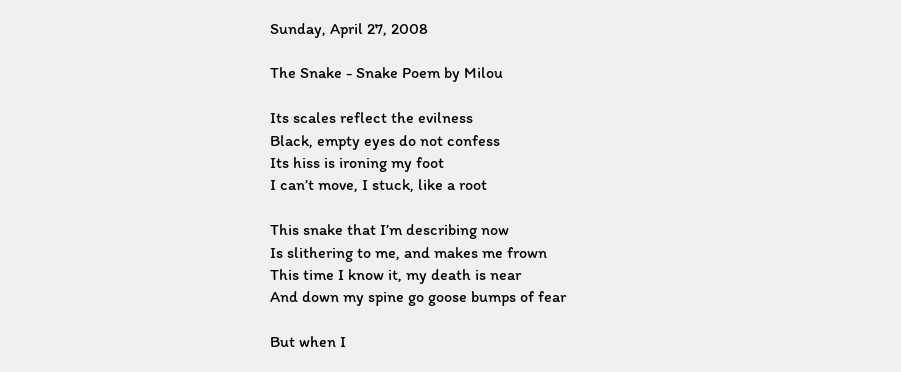Sunday, April 27, 2008

The Snake - Snake Poem by Milou

Its scales reflect the evilness
Black, empty eyes do not confess
Its hiss is ironing my foot
I can’t move, I stuck, like a root

This snake that I’m describing now
Is slithering to me, and makes me frown
This time I know it, my death is near
And down my spine go goose bumps of fear

But when I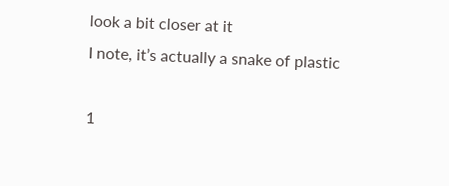look a bit closer at it
I note, it’s actually a snake of plastic

1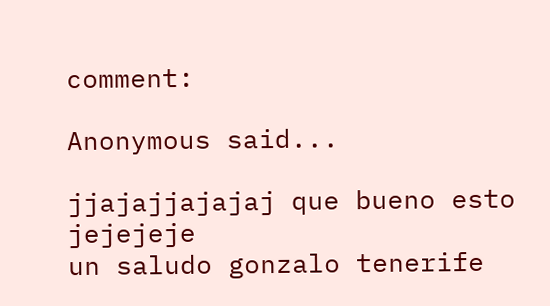comment:

Anonymous said...

jjajajjajajaj que bueno esto jejejeje
un saludo gonzalo tenerife